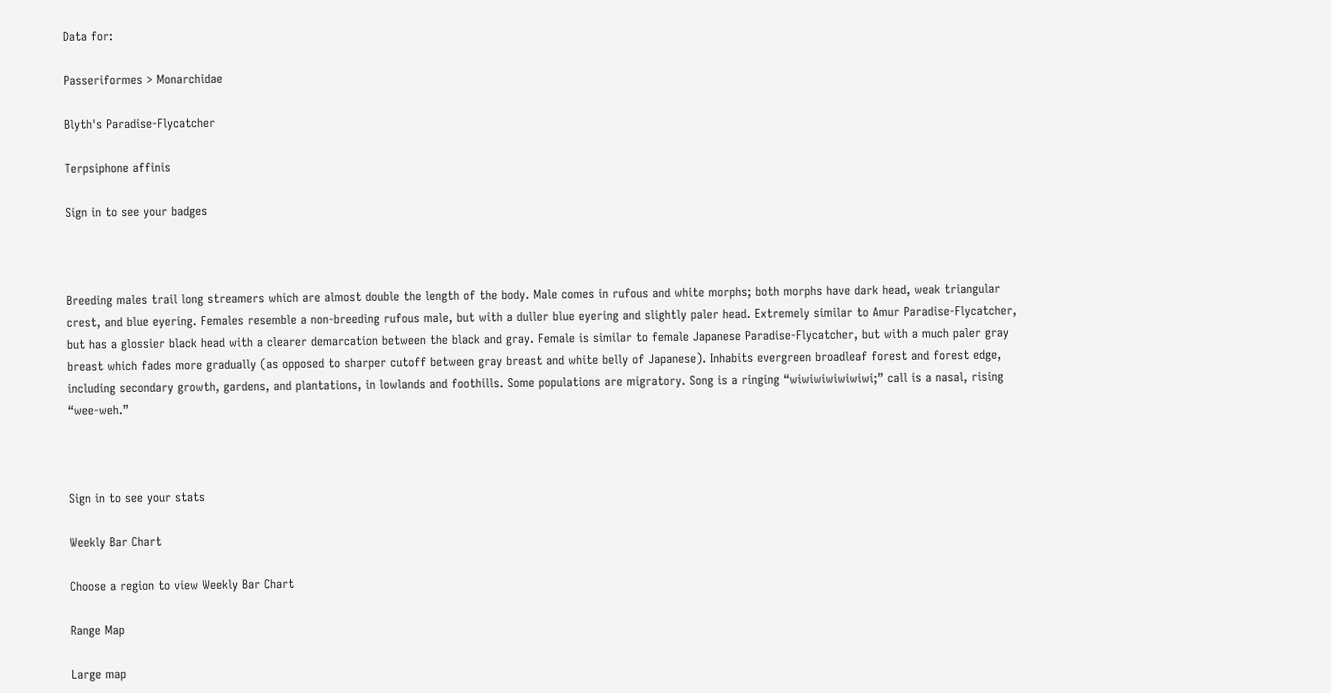Data for:

Passeriformes > Monarchidae

Blyth's Paradise-Flycatcher

Terpsiphone affinis

Sign in to see your badges



Breeding males trail long streamers which are almost double the length of the body. Male comes in rufous and white morphs; both morphs have dark head, weak triangular crest, and blue eyering. Females resemble a non-breeding rufous male, but with a duller blue eyering and slightly paler head. Extremely similar to Amur Paradise-Flycatcher, but has a glossier black head with a clearer demarcation between the black and gray. Female is similar to female Japanese Paradise-Flycatcher, but with a much paler gray breast which fades more gradually (as opposed to sharper cutoff between gray breast and white belly of Japanese). Inhabits evergreen broadleaf forest and forest edge, including secondary growth, gardens, and plantations, in lowlands and foothills. Some populations are migratory. Song is a ringing “wiwiwiwiwiwiwi;” call is a nasal, rising “wee-weh.”



Sign in to see your stats

Weekly Bar Chart

Choose a region to view Weekly Bar Chart

Range Map

Large map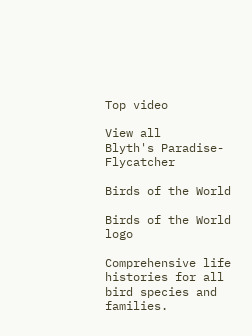Top video

View all
Blyth's Paradise-Flycatcher

Birds of the World

Birds of the World logo

Comprehensive life histories for all bird species and families.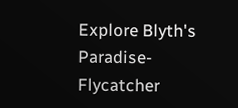Explore Blyth's Paradise-Flycatcher